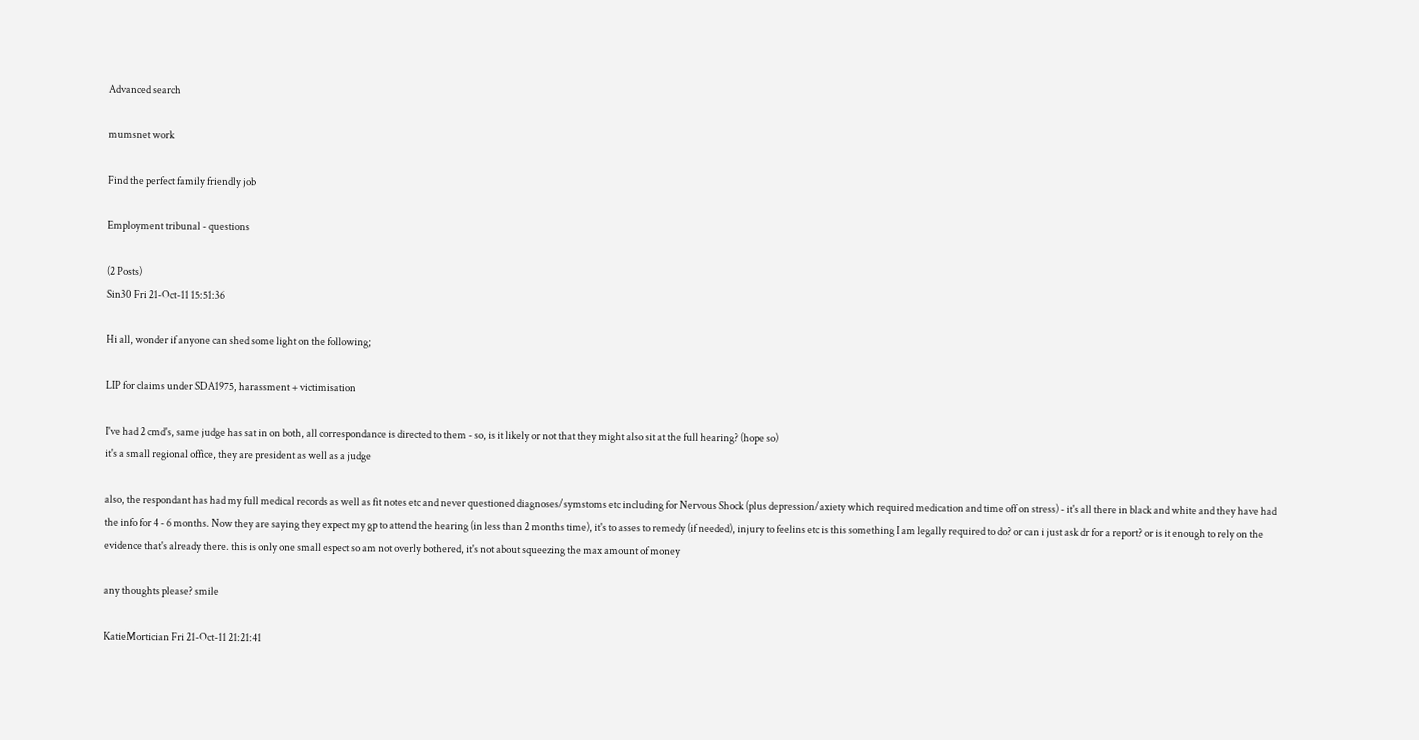Advanced search

mumsnet work

Find the perfect family friendly job

Employment tribunal - questions

(2 Posts)
Sin30 Fri 21-Oct-11 15:51:36

Hi all, wonder if anyone can shed some light on the following;

LIP for claims under SDA1975, harassment + victimisation

I've had 2 cmd's, same judge has sat in on both, all correspondance is directed to them - so, is it likely or not that they might also sit at the full hearing? (hope so)
it's a small regional office, they are president as well as a judge

also, the respondant has had my full medical records as well as fit notes etc and never questioned diagnoses/symstoms etc including for Nervous Shock (plus depression/axiety which required medication and time off on stress) - it's all there in black and white and they have had the info for 4 - 6 months. Now they are saying they expect my gp to attend the hearing (in less than 2 months time), it's to asses to remedy (if needed), injury to feelins etc is this something I am legally required to do? or can i just ask dr for a report? or is it enough to rely on the evidence that's already there. this is only one small espect so am not overly bothered, it's not about squeezing the max amount of money

any thoughts please? smile

KatieMortician Fri 21-Oct-11 21:21:41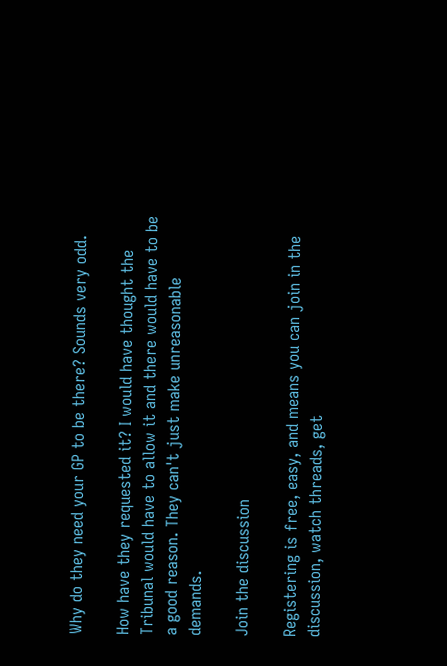Why do they need your GP to be there? Sounds very odd.

How have they requested it? I would have thought the Tribunal would have to allow it and there would have to be a good reason. They can't just make unreasonable demands.

Join the discussion

Registering is free, easy, and means you can join in the discussion, watch threads, get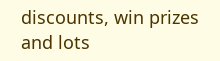discounts, win prizes and lots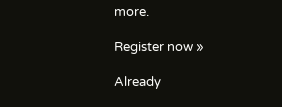more.

Register now »

Already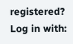registered? Log in with: